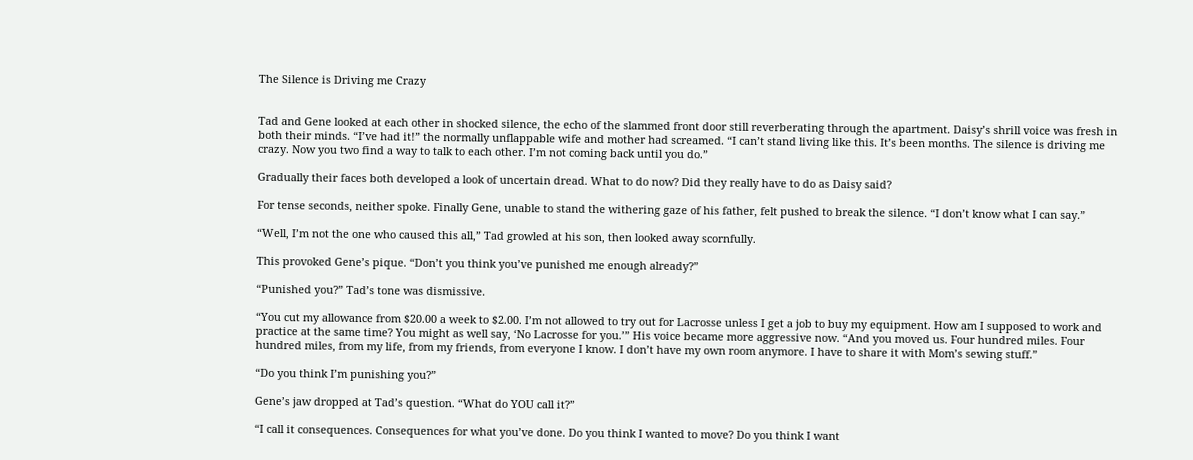The Silence is Driving me Crazy


Tad and Gene looked at each other in shocked silence, the echo of the slammed front door still reverberating through the apartment. Daisy’s shrill voice was fresh in both their minds. “I’ve had it!” the normally unflappable wife and mother had screamed. “I can’t stand living like this. It’s been months. The silence is driving me crazy. Now you two find a way to talk to each other. I’m not coming back until you do.”

Gradually their faces both developed a look of uncertain dread. What to do now? Did they really have to do as Daisy said?

For tense seconds, neither spoke. Finally Gene, unable to stand the withering gaze of his father, felt pushed to break the silence. “I don’t know what I can say.”

“Well, I’m not the one who caused this all,” Tad growled at his son, then looked away scornfully.

This provoked Gene’s pique. “Don’t you think you’ve punished me enough already?”

“Punished you?” Tad’s tone was dismissive.

“You cut my allowance from $20.00 a week to $2.00. I’m not allowed to try out for Lacrosse unless I get a job to buy my equipment. How am I supposed to work and practice at the same time? You might as well say, ‘No Lacrosse for you.’” His voice became more aggressive now. “And you moved us. Four hundred miles. Four hundred miles, from my life, from my friends, from everyone I know. I don’t have my own room anymore. I have to share it with Mom’s sewing stuff.”

“Do you think I’m punishing you?”

Gene’s jaw dropped at Tad’s question. “What do YOU call it?”

“I call it consequences. Consequences for what you’ve done. Do you think I wanted to move? Do you think I want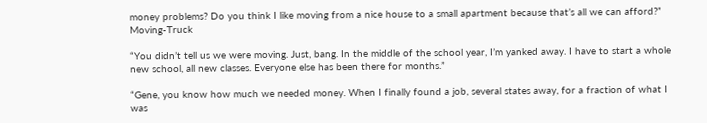money problems? Do you think I like moving from a nice house to a small apartment because that’s all we can afford?” Moving-Truck

“You didn’t tell us we were moving. Just, bang. In the middle of the school year, I’m yanked away. I have to start a whole new school, all new classes. Everyone else has been there for months.”

“Gene, you know how much we needed money. When I finally found a job, several states away, for a fraction of what I was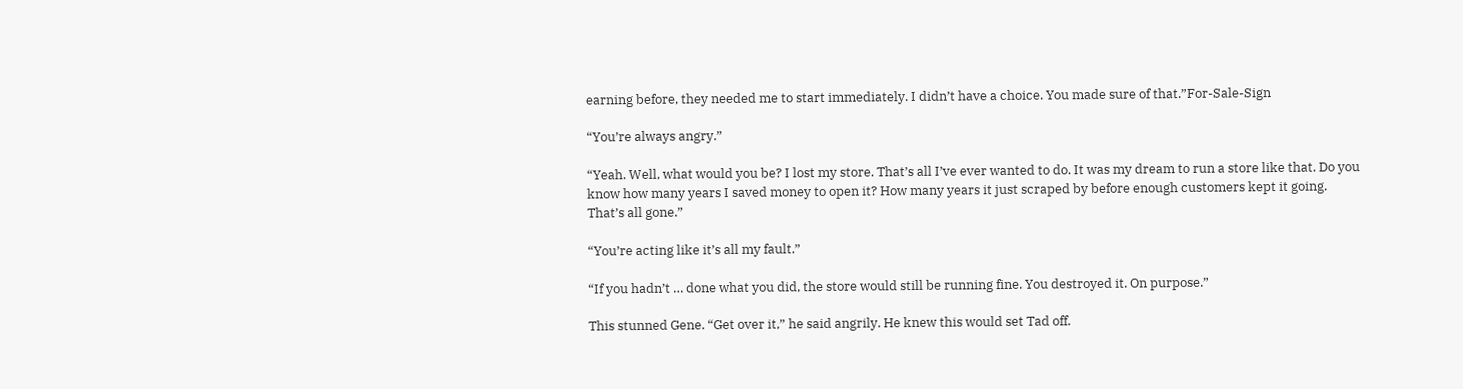earning before, they needed me to start immediately. I didn’t have a choice. You made sure of that.”For-Sale-Sign

“You’re always angry.”

“Yeah. Well, what would you be? I lost my store. That’s all I’ve ever wanted to do. It was my dream to run a store like that. Do you know how many years I saved money to open it? How many years it just scraped by before enough customers kept it going. That’s all gone.”

“You’re acting like it’s all my fault.”

“If you hadn’t … done what you did, the store would still be running fine. You destroyed it. On purpose.”

This stunned Gene. “Get over it,” he said angrily. He knew this would set Tad off.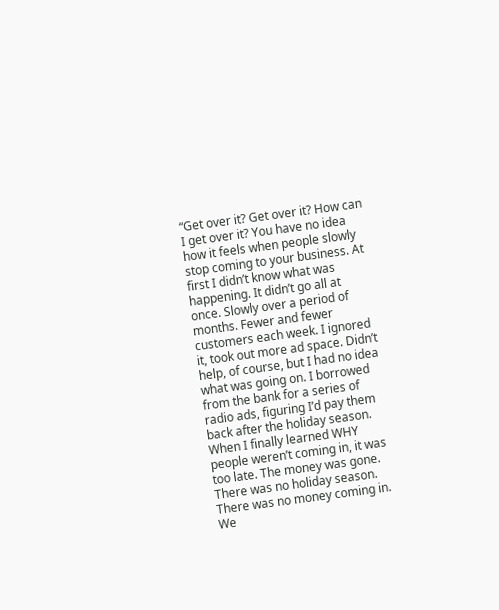“Get over it? Get over it? How can I get over it? You have no idea how it feels when people slowly stop coming to your business. At first I didn’t know what was happening. It didn’t go all at once. Slowly over a period of months. Fewer and fewer customers each week. I ignored it, took out more ad space. Didn’t help, of course, but I had no idea what was going on. I borrowed from the bank for a series of radio ads, figuring I’d pay them back after the holiday season. When I finally learned WHY people weren’t coming in, it was too late. The money was gone. There was no holiday season. There was no money coming in. We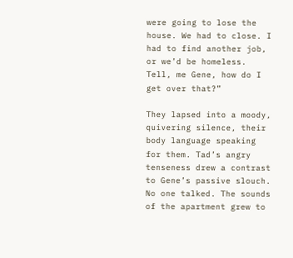were going to lose the house. We had to close. I had to find another job, or we’d be homeless. Tell, me Gene, how do I get over that?”

They lapsed into a moody, quivering silence, their body language speaking for them. Tad’s angry tenseness drew a contrast to Gene’s passive slouch. No one talked. The sounds of the apartment grew to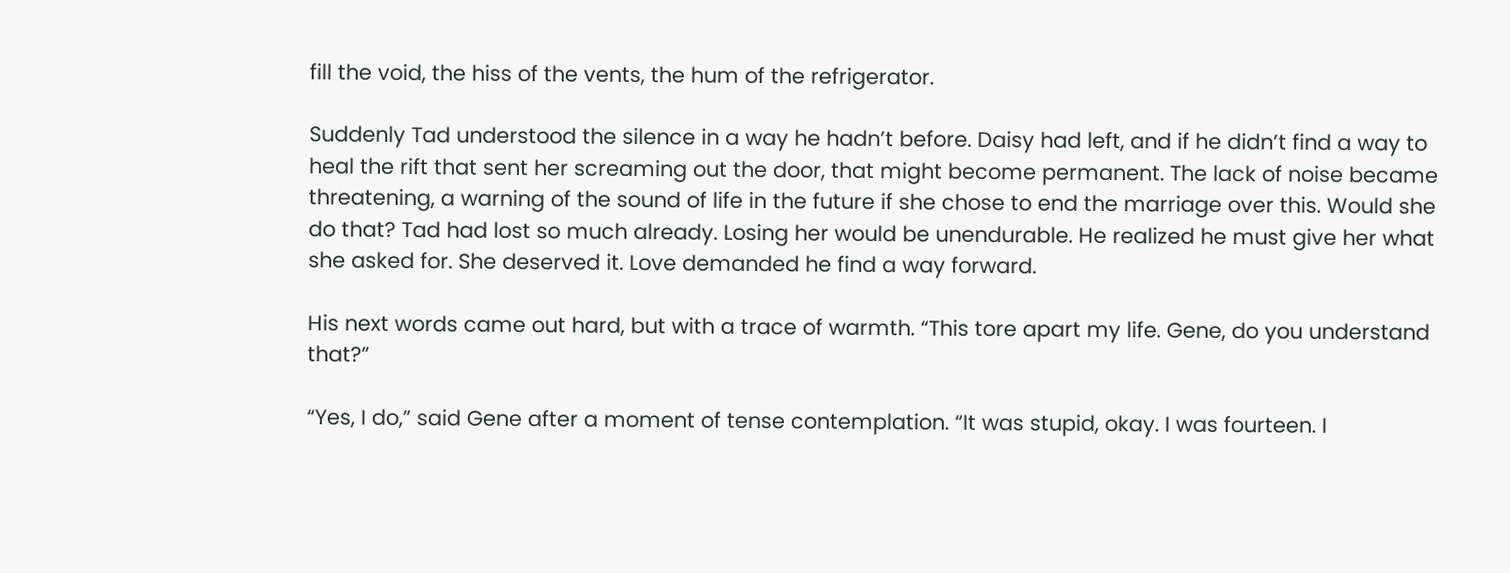fill the void, the hiss of the vents, the hum of the refrigerator.

Suddenly Tad understood the silence in a way he hadn’t before. Daisy had left, and if he didn’t find a way to heal the rift that sent her screaming out the door, that might become permanent. The lack of noise became threatening, a warning of the sound of life in the future if she chose to end the marriage over this. Would she do that? Tad had lost so much already. Losing her would be unendurable. He realized he must give her what she asked for. She deserved it. Love demanded he find a way forward.

His next words came out hard, but with a trace of warmth. “This tore apart my life. Gene, do you understand that?”

“Yes, I do,” said Gene after a moment of tense contemplation. “It was stupid, okay. I was fourteen. I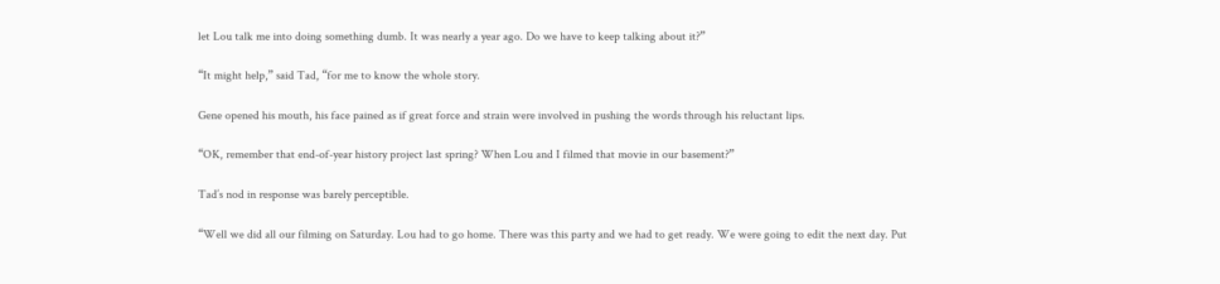let Lou talk me into doing something dumb. It was nearly a year ago. Do we have to keep talking about it?”

“It might help,” said Tad, “for me to know the whole story.

Gene opened his mouth, his face pained as if great force and strain were involved in pushing the words through his reluctant lips.

“OK, remember that end-of-year history project last spring? When Lou and I filmed that movie in our basement?”

Tad’s nod in response was barely perceptible.

“Well we did all our filming on Saturday. Lou had to go home. There was this party and we had to get ready. We were going to edit the next day. Put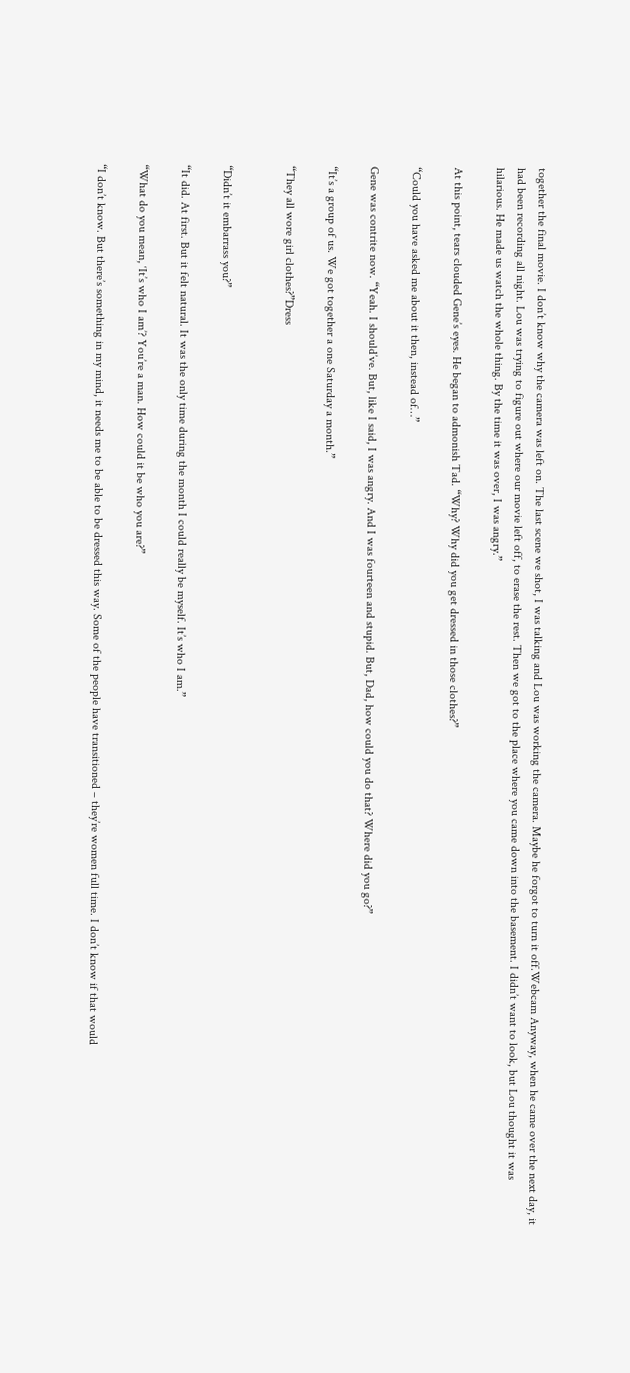together the final movie. I don’t know why the camera was left on. The last scene we shot, I was talking and Lou was working the camera. Maybe he forgot to turn it off.Webcam Anyway, when he came over the next day, it had been recording all night. Lou was trying to figure out where our movie left off, to erase the rest. Then we got to the place where you came down into the basement. I didn’t want to look, but Lou thought it was hilarious. He made us watch the whole thing. By the time it was over, I was angry.”

At this point, tears clouded Gene’s eyes. He began to admonish Tad. “Why? Why did you get dressed in those clothes?”

“Could you have asked me about it then, instead of…”

Gene was contrite now. “Yeah. I should’ve. But, like I said, I was angry. And I was fourteen and stupid. But, Dad, how could you do that? Where did you go?”

“It’s a group of us. We got together a one Saturday a month.”

“They all wore girl clothes?”Dress


“Didn’t it embarrass you?”

“It did. At first. But it felt natural. It was the only time during the month I could really be myself. It’s who I am.”

“What do you mean, ‘It’s who I am’? You’re a man. How could it be who you are?”

“I don’t know. But there’s something in my mind, it needs me to be able to be dressed this way. Some of the people have transitioned – they’re women full time. I don’t know if that would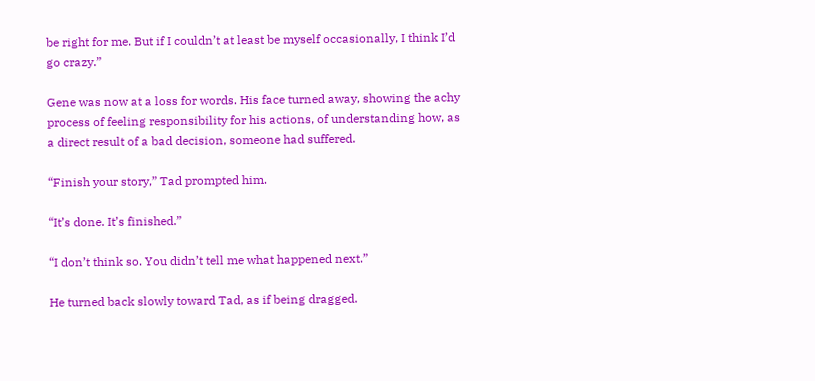be right for me. But if I couldn’t at least be myself occasionally, I think I’d go crazy.”

Gene was now at a loss for words. His face turned away, showing the achy process of feeling responsibility for his actions, of understanding how, as a direct result of a bad decision, someone had suffered.

“Finish your story,” Tad prompted him.

“It’s done. It’s finished.”

“I don’t think so. You didn’t tell me what happened next.”

He turned back slowly toward Tad, as if being dragged.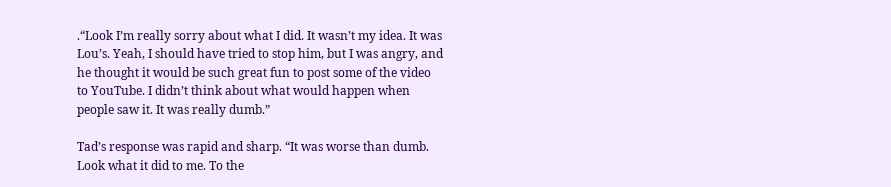.“Look I’m really sorry about what I did. It wasn’t my idea. It was Lou’s. Yeah, I should have tried to stop him, but I was angry, and he thought it would be such great fun to post some of the video to YouTube. I didn’t think about what would happen when people saw it. It was really dumb.”

Tad’s response was rapid and sharp. “It was worse than dumb. Look what it did to me. To the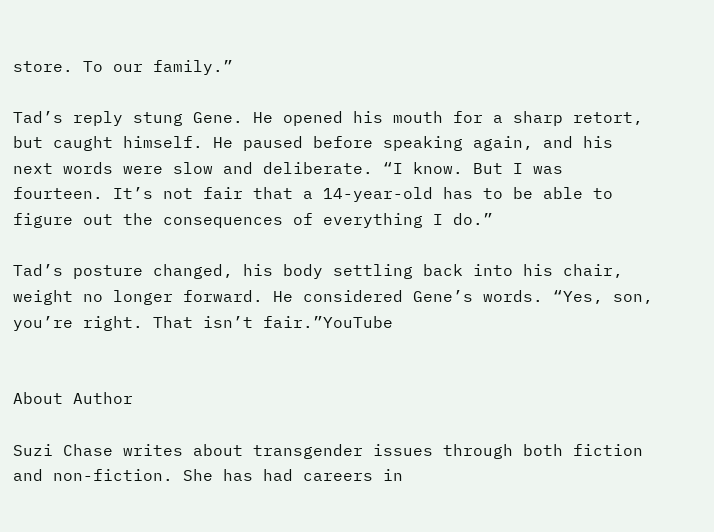store. To our family.”

Tad’s reply stung Gene. He opened his mouth for a sharp retort, but caught himself. He paused before speaking again, and his next words were slow and deliberate. “I know. But I was fourteen. It’s not fair that a 14-year-old has to be able to figure out the consequences of everything I do.”

Tad’s posture changed, his body settling back into his chair, weight no longer forward. He considered Gene’s words. “Yes, son, you’re right. That isn’t fair.”YouTube


About Author

Suzi Chase writes about transgender issues through both fiction and non-fiction. She has had careers in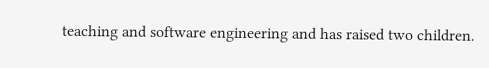teaching and software engineering and has raised two children.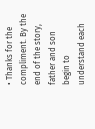• Thanks for the compliment. By the end of the story, father and son begin to understand each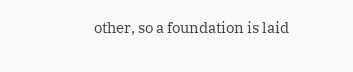other, so a foundation is laid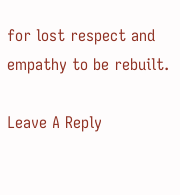for lost respect and empathy to be rebuilt.

Leave A Reply